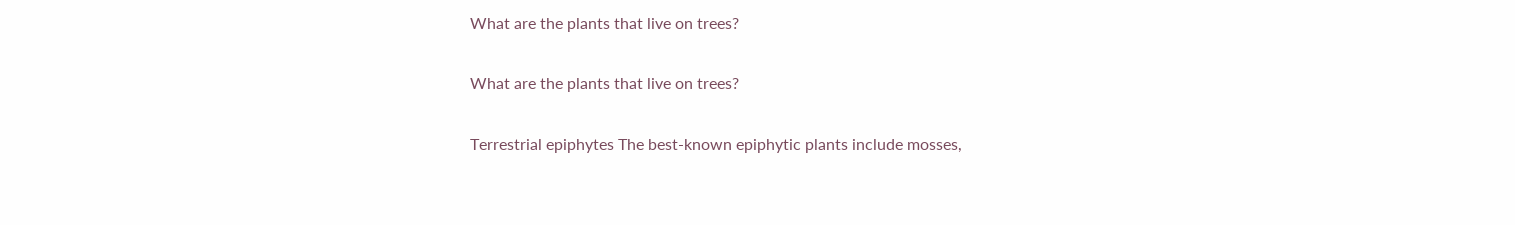What are the plants that live on trees?

What are the plants that live on trees?

Terrestrial epiphytes The best-known epiphytic plants include mosses,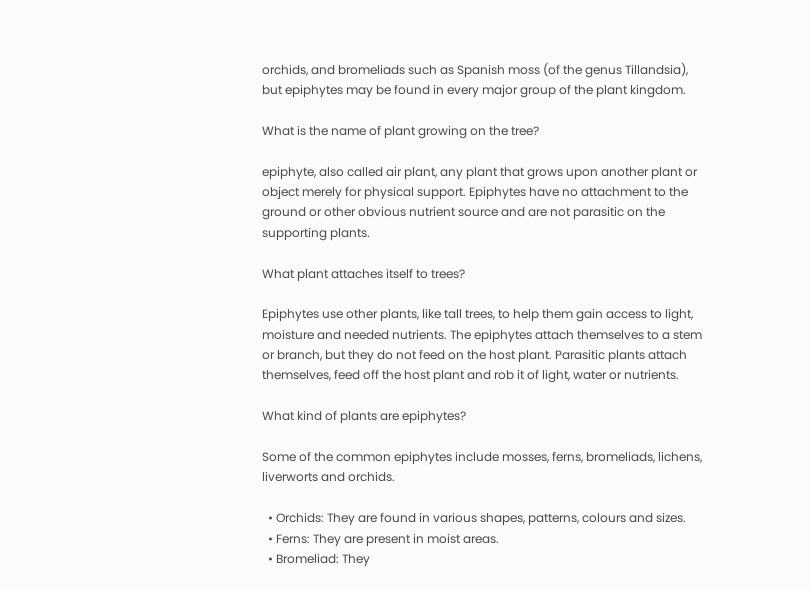orchids, and bromeliads such as Spanish moss (of the genus Tillandsia), but epiphytes may be found in every major group of the plant kingdom.

What is the name of plant growing on the tree?

epiphyte, also called air plant, any plant that grows upon another plant or object merely for physical support. Epiphytes have no attachment to the ground or other obvious nutrient source and are not parasitic on the supporting plants.

What plant attaches itself to trees?

Epiphytes use other plants, like tall trees, to help them gain access to light, moisture and needed nutrients. The epiphytes attach themselves to a stem or branch, but they do not feed on the host plant. Parasitic plants attach themselves, feed off the host plant and rob it of light, water or nutrients.

What kind of plants are epiphytes?

Some of the common epiphytes include mosses, ferns, bromeliads, lichens, liverworts and orchids.

  • Orchids: They are found in various shapes, patterns, colours and sizes.
  • Ferns: They are present in moist areas.
  • Bromeliad: They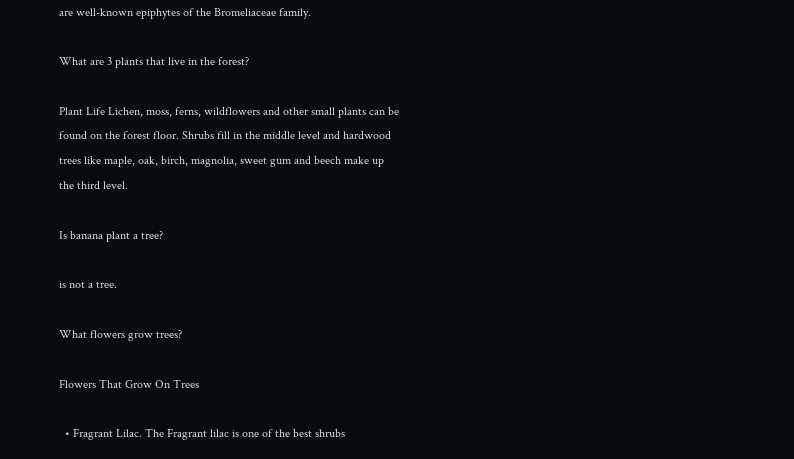are well-known epiphytes of the Bromeliaceae family.

What are 3 plants that live in the forest?

Plant Life Lichen, moss, ferns, wildflowers and other small plants can be found on the forest floor. Shrubs fill in the middle level and hardwood trees like maple, oak, birch, magnolia, sweet gum and beech make up the third level.

Is banana plant a tree?

is not a tree.

What flowers grow trees?

Flowers That Grow On Trees

  • Fragrant Lilac. The Fragrant lilac is one of the best shrubs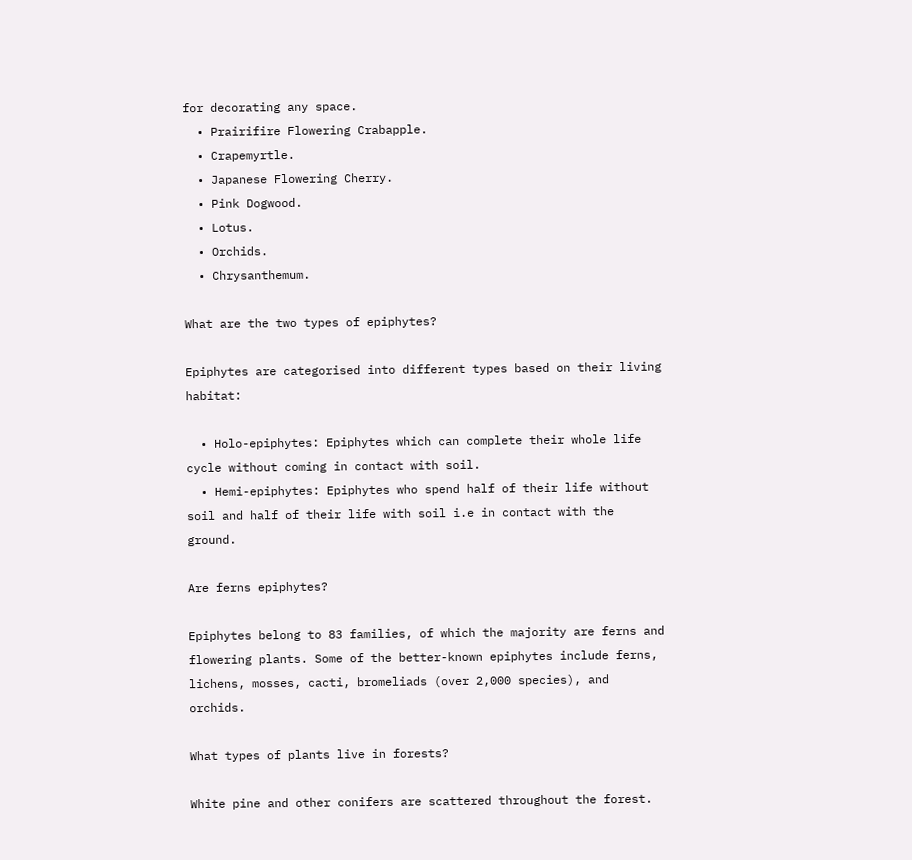for decorating any space.
  • Prairifire Flowering Crabapple.
  • Crapemyrtle.
  • Japanese Flowering Cherry.
  • Pink Dogwood.
  • Lotus.
  • Orchids.
  • Chrysanthemum.

What are the two types of epiphytes?

Epiphytes are categorised into different types based on their living habitat:

  • Holo-epiphytes: Epiphytes which can complete their whole life cycle without coming in contact with soil.
  • Hemi-epiphytes: Epiphytes who spend half of their life without soil and half of their life with soil i.e in contact with the ground.

Are ferns epiphytes?

Epiphytes belong to 83 families, of which the majority are ferns and flowering plants. Some of the better-known epiphytes include ferns, lichens, mosses, cacti, bromeliads (over 2,000 species), and orchids.

What types of plants live in forests?

White pine and other conifers are scattered throughout the forest.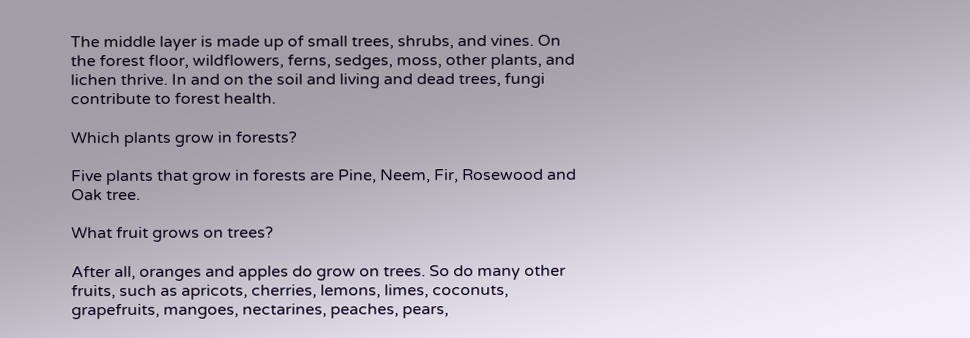The middle layer is made up of small trees, shrubs, and vines. On the forest floor, wildflowers, ferns, sedges, moss, other plants, and lichen thrive. In and on the soil and living and dead trees, fungi contribute to forest health.

Which plants grow in forests?

Five plants that grow in forests are Pine, Neem, Fir, Rosewood and Oak tree.

What fruit grows on trees?

After all, oranges and apples do grow on trees. So do many other fruits, such as apricots, cherries, lemons, limes, coconuts, grapefruits, mangoes, nectarines, peaches, pears,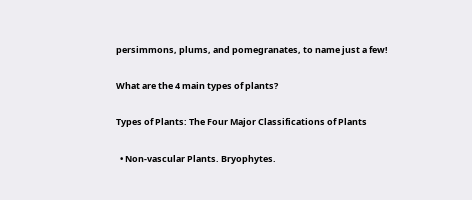persimmons, plums, and pomegranates, to name just a few!

What are the 4 main types of plants?

Types of Plants: The Four Major Classifications of Plants

  • Non-vascular Plants. Bryophytes.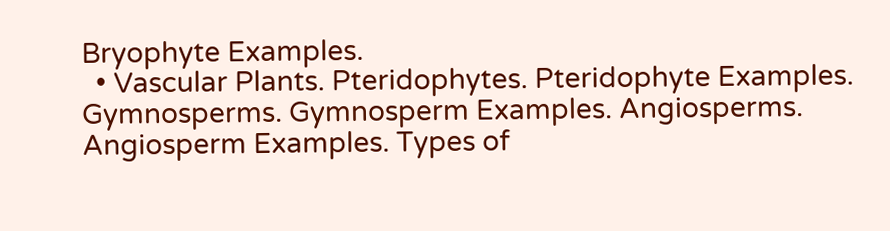Bryophyte Examples.
  • Vascular Plants. Pteridophytes. Pteridophyte Examples. Gymnosperms. Gymnosperm Examples. Angiosperms. Angiosperm Examples. Types of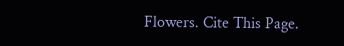Flowers. Cite This Page.